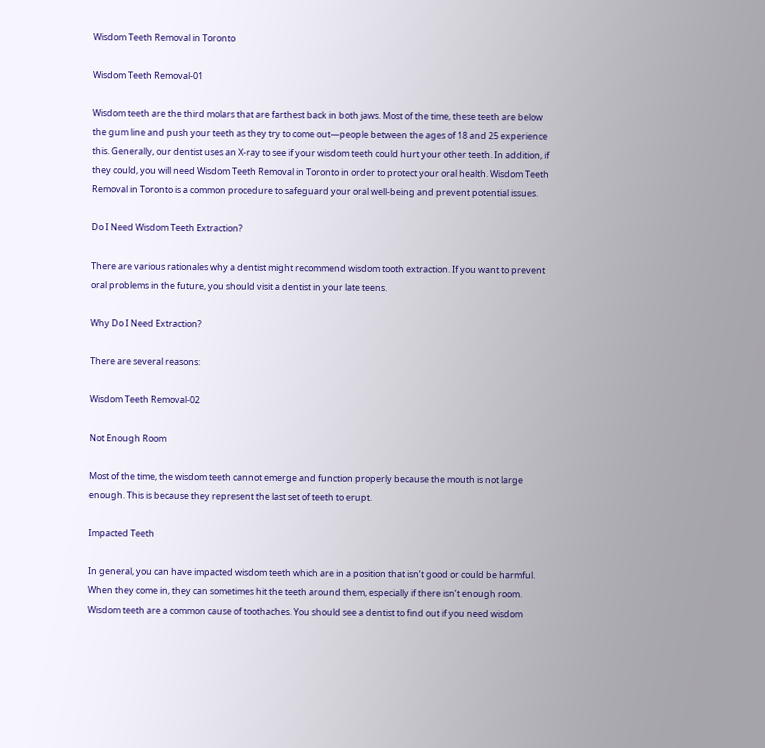Wisdom Teeth Removal in Toronto

Wisdom Teeth Removal-01

Wisdom teeth are the third molars that are farthest back in both jaws. Most of the time, these teeth are below the gum line and push your teeth as they try to come out—people between the ages of 18 and 25 experience this. Generally, our dentist uses an X-ray to see if your wisdom teeth could hurt your other teeth. In addition, if they could, you will need Wisdom Teeth Removal in Toronto in order to protect your oral health. Wisdom Teeth Removal in Toronto is a common procedure to safeguard your oral well-being and prevent potential issues.

Do I Need Wisdom Teeth Extraction?

There are various rationales why a dentist might recommend wisdom tooth extraction. If you want to prevent oral problems in the future, you should visit a dentist in your late teens.

Why Do I Need Extraction?

There are several reasons:

Wisdom Teeth Removal-02

Not Enough Room

Most of the time, the wisdom teeth cannot emerge and function properly because the mouth is not large enough. This is because they represent the last set of teeth to erupt.

Impacted Teeth

In general, you can have impacted wisdom teeth which are in a position that isn’t good or could be harmful. When they come in, they can sometimes hit the teeth around them, especially if there isn’t enough room. Wisdom teeth are a common cause of toothaches. You should see a dentist to find out if you need wisdom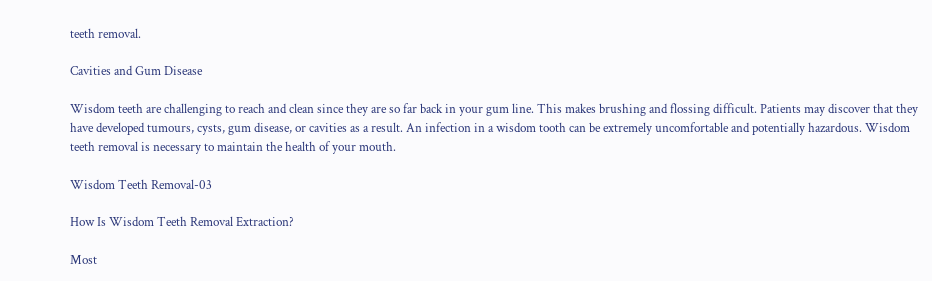teeth removal.

Cavities and Gum Disease

Wisdom teeth are challenging to reach and clean since they are so far back in your gum line. This makes brushing and flossing difficult. Patients may discover that they have developed tumours, cysts, gum disease, or cavities as a result. An infection in a wisdom tooth can be extremely uncomfortable and potentially hazardous. Wisdom teeth removal is necessary to maintain the health of your mouth.

Wisdom Teeth Removal-03

How Is Wisdom Teeth Removal Extraction?

Most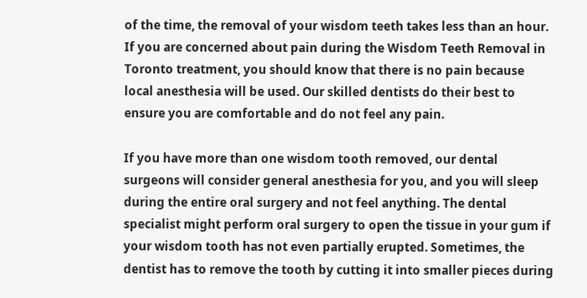of the time, the removal of your wisdom teeth takes less than an hour. If you are concerned about pain during the Wisdom Teeth Removal in Toronto treatment, you should know that there is no pain because local anesthesia will be used. Our skilled dentists do their best to ensure you are comfortable and do not feel any pain.

If you have more than one wisdom tooth removed, our dental surgeons will consider general anesthesia for you, and you will sleep during the entire oral surgery and not feel anything. The dental specialist might perform oral surgery to open the tissue in your gum if your wisdom tooth has not even partially erupted. Sometimes, the dentist has to remove the tooth by cutting it into smaller pieces during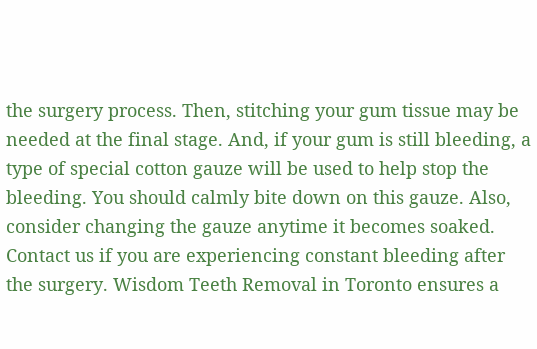the surgery process. Then, stitching your gum tissue may be needed at the final stage. And, if your gum is still bleeding, a type of special cotton gauze will be used to help stop the bleeding. You should calmly bite down on this gauze. Also, consider changing the gauze anytime it becomes soaked. Contact us if you are experiencing constant bleeding after the surgery. Wisdom Teeth Removal in Toronto ensures a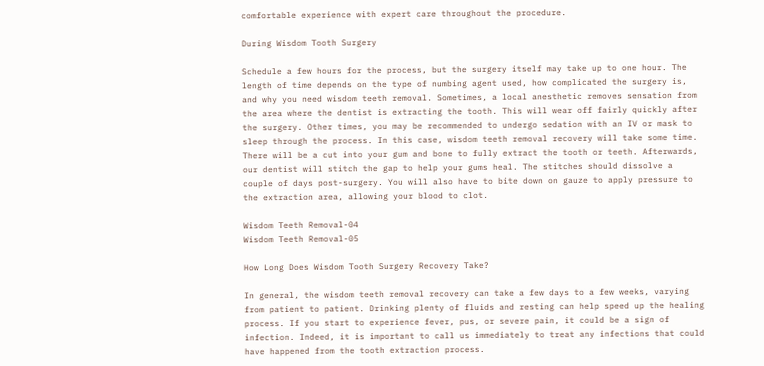comfortable experience with expert care throughout the procedure.

During Wisdom Tooth Surgery

Schedule a few hours for the process, but the surgery itself may take up to one hour. The length of time depends on the type of numbing agent used, how complicated the surgery is, and why you need wisdom teeth removal. Sometimes, a local anesthetic removes sensation from the area where the dentist is extracting the tooth. This will wear off fairly quickly after the surgery. Other times, you may be recommended to undergo sedation with an IV or mask to sleep through the process. In this case, wisdom teeth removal recovery will take some time.
There will be a cut into your gum and bone to fully extract the tooth or teeth. Afterwards, our dentist will stitch the gap to help your gums heal. The stitches should dissolve a couple of days post-surgery. You will also have to bite down on gauze to apply pressure to the extraction area, allowing your blood to clot.

Wisdom Teeth Removal-04
Wisdom Teeth Removal-05

How Long Does Wisdom Tooth Surgery Recovery Take?

In general, the wisdom teeth removal recovery can take a few days to a few weeks, varying from patient to patient. Drinking plenty of fluids and resting can help speed up the healing process. If you start to experience fever, pus, or severe pain, it could be a sign of infection. Indeed, it is important to call us immediately to treat any infections that could have happened from the tooth extraction process.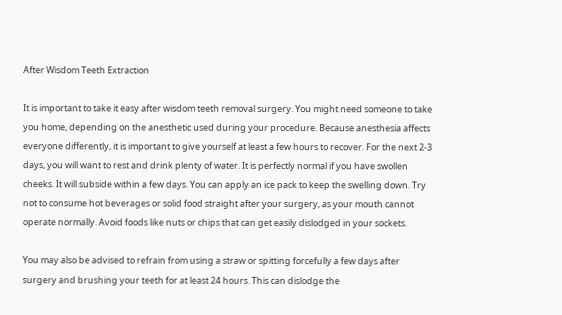After Wisdom Teeth Extraction

It is important to take it easy after wisdom teeth removal surgery. You might need someone to take you home, depending on the anesthetic used during your procedure. Because anesthesia affects everyone differently, it is important to give yourself at least a few hours to recover. For the next 2-3 days, you will want to rest and drink plenty of water. It is perfectly normal if you have swollen cheeks. It will subside within a few days. You can apply an ice pack to keep the swelling down. Try not to consume hot beverages or solid food straight after your surgery, as your mouth cannot operate normally. Avoid foods like nuts or chips that can get easily dislodged in your sockets.

You may also be advised to refrain from using a straw or spitting forcefully a few days after surgery and brushing your teeth for at least 24 hours. This can dislodge the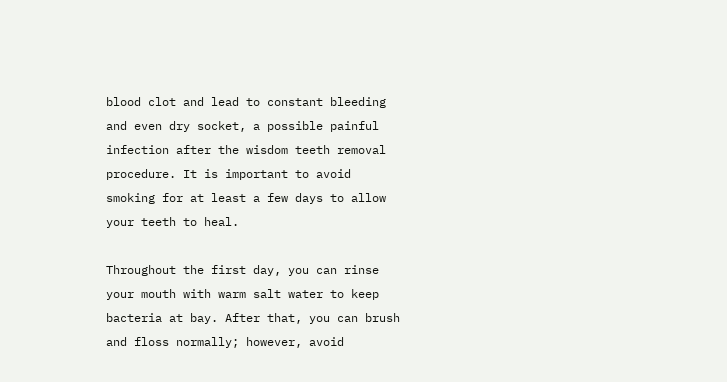blood clot and lead to constant bleeding and even dry socket, a possible painful infection after the wisdom teeth removal procedure. It is important to avoid smoking for at least a few days to allow your teeth to heal.

Throughout the first day, you can rinse your mouth with warm salt water to keep bacteria at bay. After that, you can brush and floss normally; however, avoid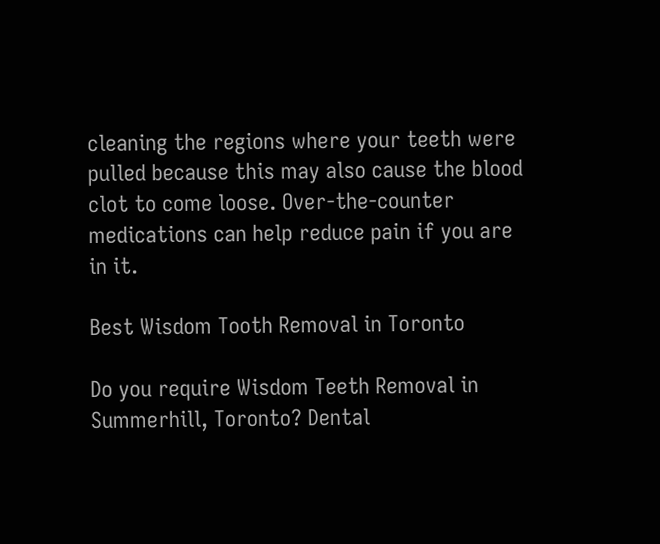cleaning the regions where your teeth were pulled because this may also cause the blood clot to come loose. Over-the-counter medications can help reduce pain if you are in it.

Best Wisdom Tooth Removal in Toronto

Do you require Wisdom Teeth Removal in Summerhill, Toronto? Dental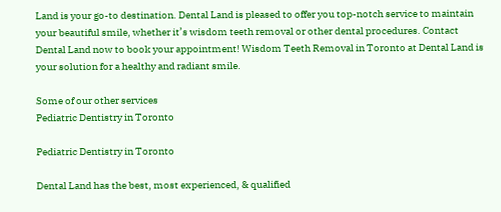Land is your go-to destination. Dental Land is pleased to offer you top-notch service to maintain your beautiful smile, whether it’s wisdom teeth removal or other dental procedures. Contact Dental Land now to book your appointment! Wisdom Teeth Removal in Toronto at Dental Land is your solution for a healthy and radiant smile.

Some of our other services
Pediatric Dentistry in Toronto

Pediatric Dentistry in Toronto

Dental Land has the best, most experienced, & qualified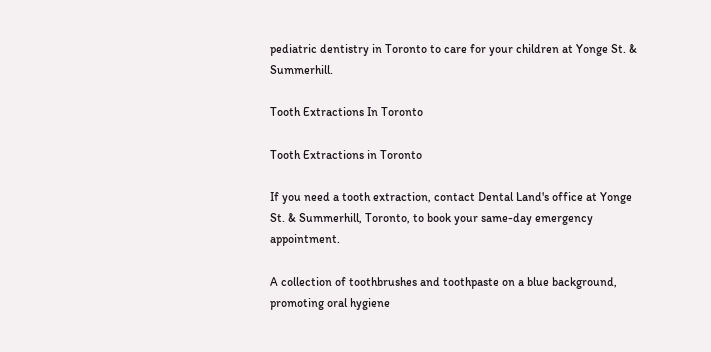pediatric dentistry in Toronto to care for your children at Yonge St. & Summerhill.

Tooth Extractions In Toronto

Tooth Extractions in Toronto

If you need a tooth extraction, contact Dental Land's office at Yonge St. & Summerhill, Toronto, to book your same-day emergency appointment.

A collection of toothbrushes and toothpaste on a blue background, promoting oral hygiene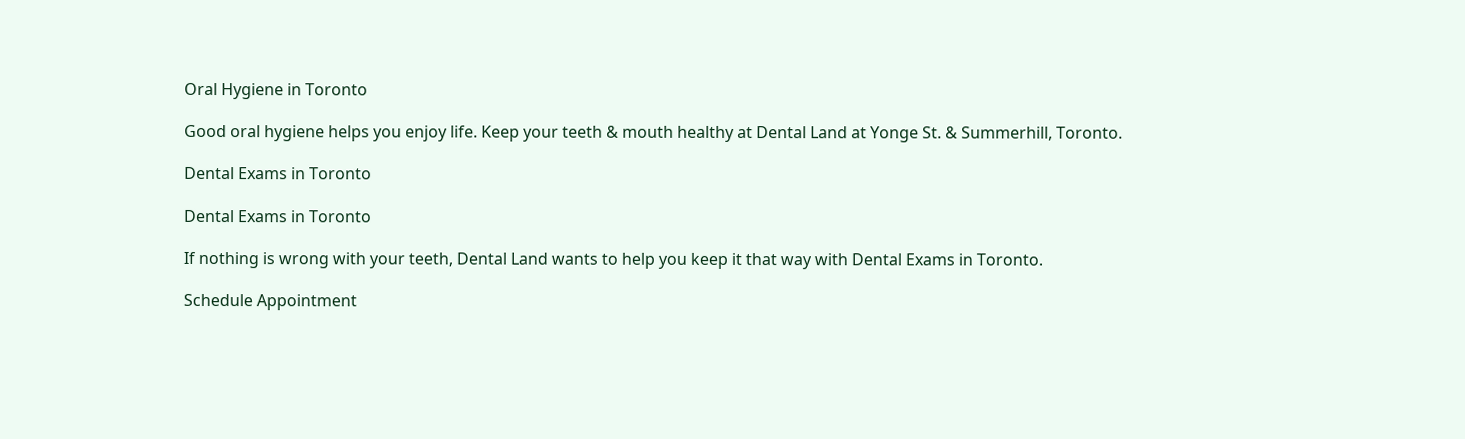Oral Hygiene in Toronto

Good oral hygiene helps you enjoy life. Keep your teeth & mouth healthy at Dental Land at Yonge St. & Summerhill, Toronto.

Dental Exams in Toronto

Dental Exams in Toronto

If nothing is wrong with your teeth, Dental Land wants to help you keep it that way with Dental Exams in Toronto.

Schedule Appointment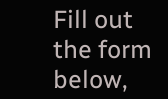Fill out the form below,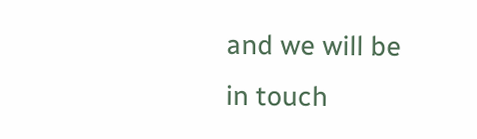and we will be in touch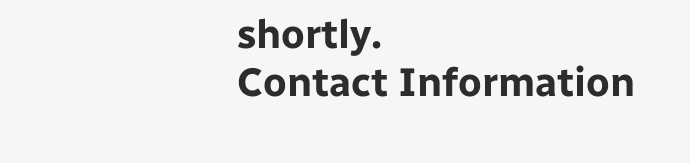shortly.
Contact Information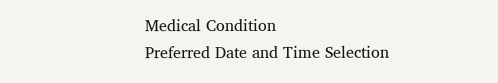Medical Condition
Preferred Date and Time Selection